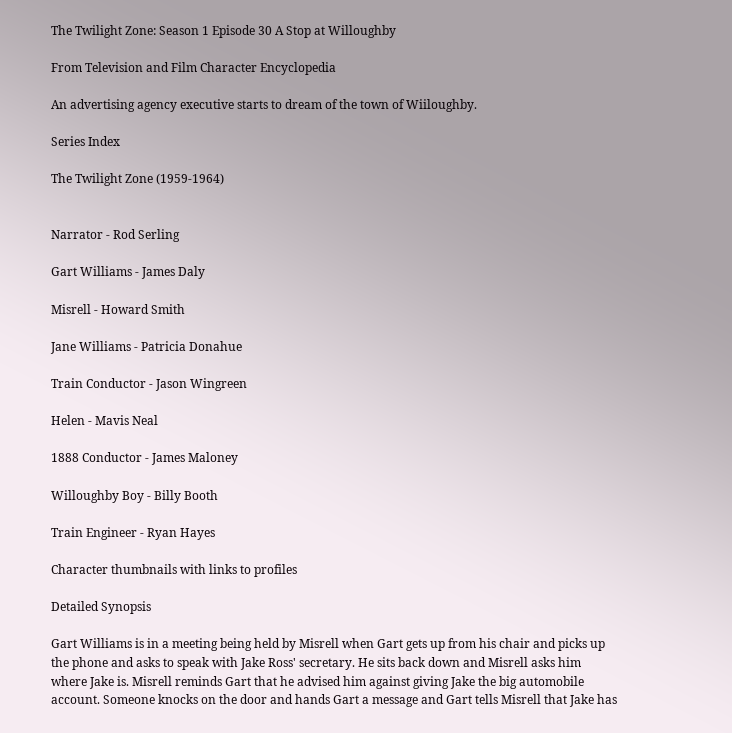The Twilight Zone: Season 1 Episode 30 A Stop at Willoughby

From Television and Film Character Encyclopedia

An advertising agency executive starts to dream of the town of Wiiloughby.

Series Index

The Twilight Zone (1959-1964)


Narrator - Rod Serling

Gart Williams - James Daly

Misrell - Howard Smith

Jane Williams - Patricia Donahue

Train Conductor - Jason Wingreen

Helen - Mavis Neal

1888 Conductor - James Maloney

Willoughby Boy - Billy Booth

Train Engineer - Ryan Hayes

Character thumbnails with links to profiles

Detailed Synopsis

Gart Williams is in a meeting being held by Misrell when Gart gets up from his chair and picks up the phone and asks to speak with Jake Ross' secretary. He sits back down and Misrell asks him where Jake is. Misrell reminds Gart that he advised him against giving Jake the big automobile account. Someone knocks on the door and hands Gart a message and Gart tells Misrell that Jake has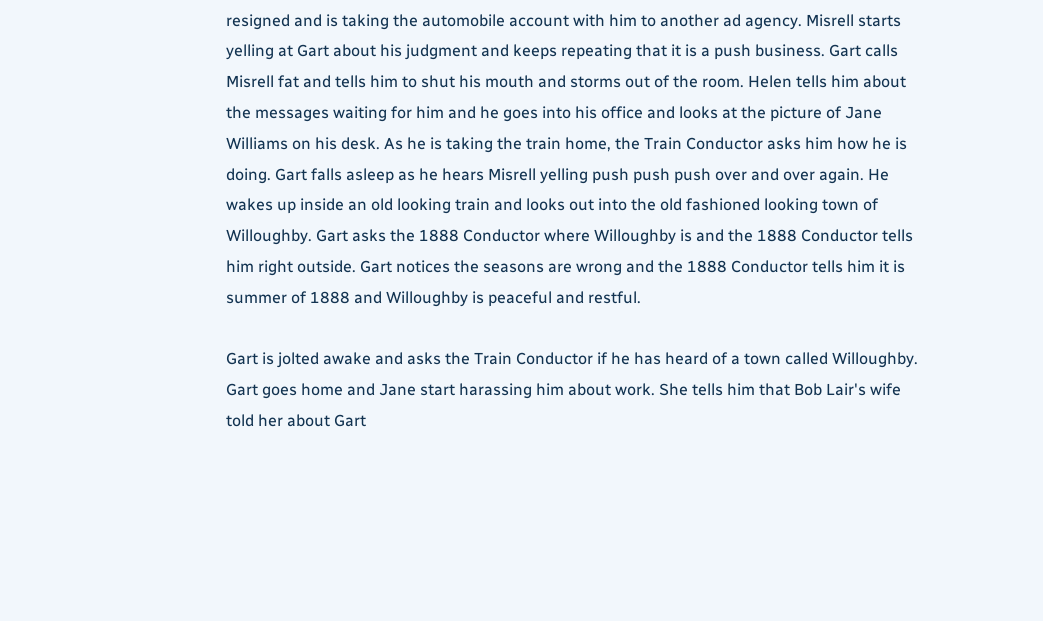resigned and is taking the automobile account with him to another ad agency. Misrell starts yelling at Gart about his judgment and keeps repeating that it is a push business. Gart calls Misrell fat and tells him to shut his mouth and storms out of the room. Helen tells him about the messages waiting for him and he goes into his office and looks at the picture of Jane Williams on his desk. As he is taking the train home, the Train Conductor asks him how he is doing. Gart falls asleep as he hears Misrell yelling push push push over and over again. He wakes up inside an old looking train and looks out into the old fashioned looking town of Willoughby. Gart asks the 1888 Conductor where Willoughby is and the 1888 Conductor tells him right outside. Gart notices the seasons are wrong and the 1888 Conductor tells him it is summer of 1888 and Willoughby is peaceful and restful.

Gart is jolted awake and asks the Train Conductor if he has heard of a town called Willoughby. Gart goes home and Jane start harassing him about work. She tells him that Bob Lair's wife told her about Gart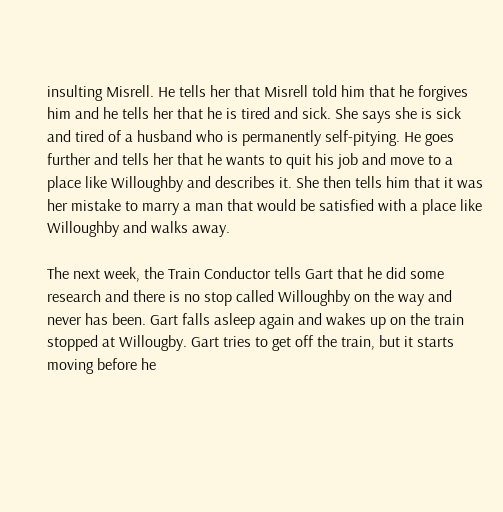insulting Misrell. He tells her that Misrell told him that he forgives him and he tells her that he is tired and sick. She says she is sick and tired of a husband who is permanently self-pitying. He goes further and tells her that he wants to quit his job and move to a place like Willoughby and describes it. She then tells him that it was her mistake to marry a man that would be satisfied with a place like Willoughby and walks away.

The next week, the Train Conductor tells Gart that he did some research and there is no stop called Willoughby on the way and never has been. Gart falls asleep again and wakes up on the train stopped at Willougby. Gart tries to get off the train, but it starts moving before he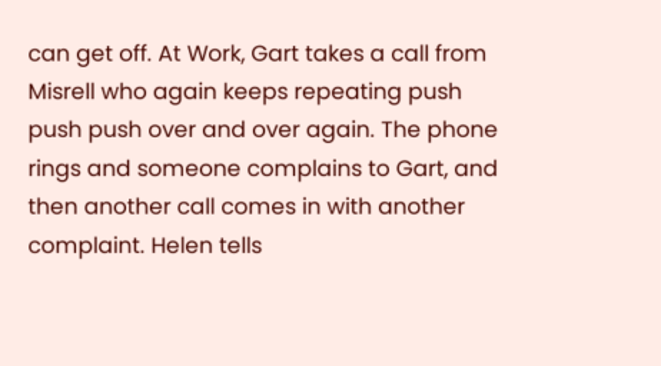can get off. At Work, Gart takes a call from Misrell who again keeps repeating push push push over and over again. The phone rings and someone complains to Gart, and then another call comes in with another complaint. Helen tells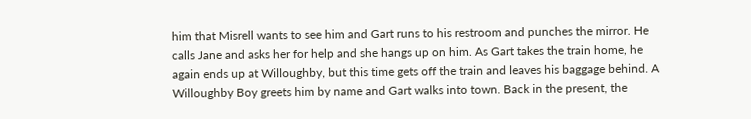him that Misrell wants to see him and Gart runs to his restroom and punches the mirror. He calls Jane and asks her for help and she hangs up on him. As Gart takes the train home, he again ends up at Willoughby, but this time gets off the train and leaves his baggage behind. A Willoughby Boy greets him by name and Gart walks into town. Back in the present, the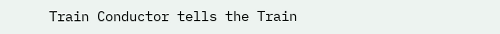Train Conductor tells the Train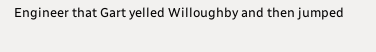Engineer that Gart yelled Willoughby and then jumped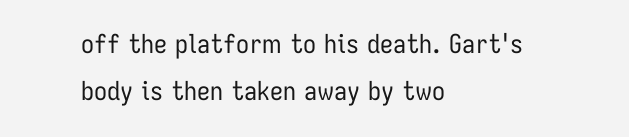off the platform to his death. Gart's body is then taken away by two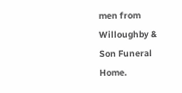men from Willoughby & Son Funeral Home.